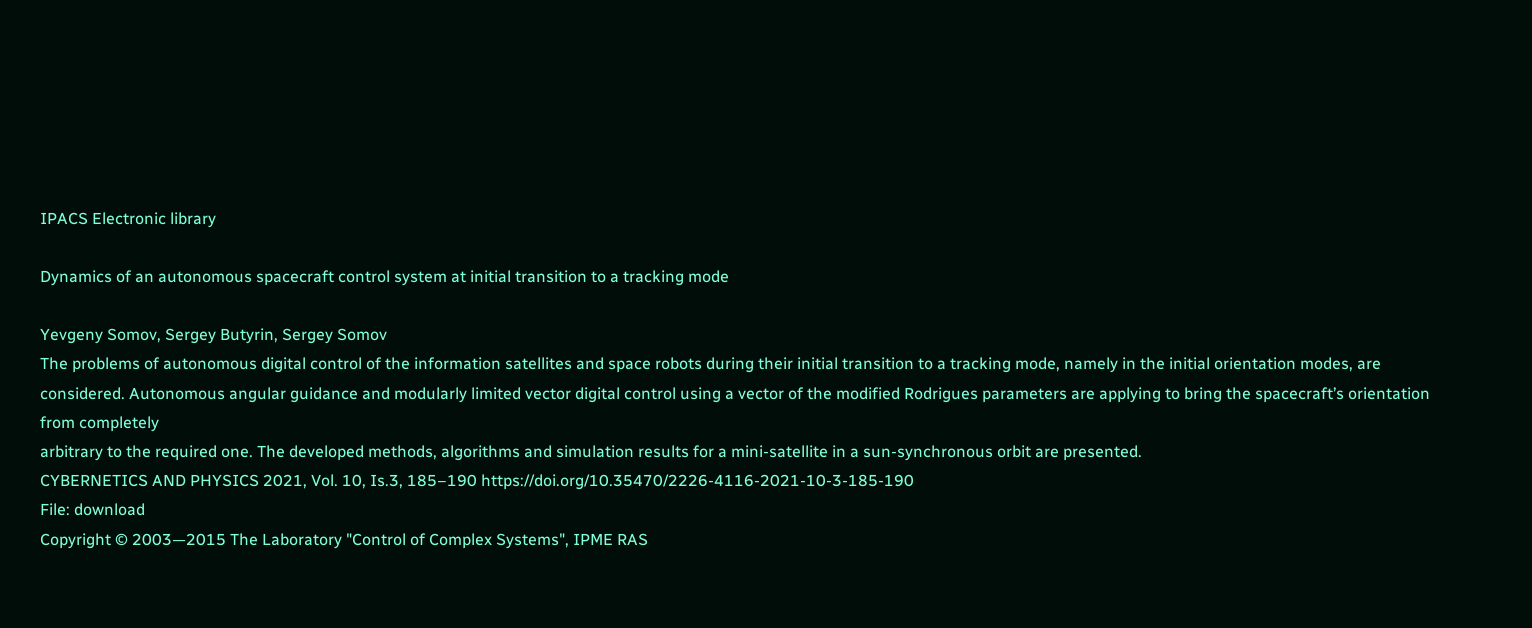IPACS Electronic library

Dynamics of an autonomous spacecraft control system at initial transition to a tracking mode

Yevgeny Somov, Sergey Butyrin, Sergey Somov
The problems of autonomous digital control of the information satellites and space robots during their initial transition to a tracking mode, namely in the initial orientation modes, are considered. Autonomous angular guidance and modularly limited vector digital control using a vector of the modified Rodrigues parameters are applying to bring the spacecraft’s orientation from completely
arbitrary to the required one. The developed methods, algorithms and simulation results for a mini-satellite in a sun-synchronous orbit are presented.
CYBERNETICS AND PHYSICS 2021, Vol. 10, Is.3, 185–190 https://doi.org/10.35470/2226-4116-2021-10-3-185-190
File: download
Copyright © 2003—2015 The Laboratory "Control of Complex Systems", IPME RAS